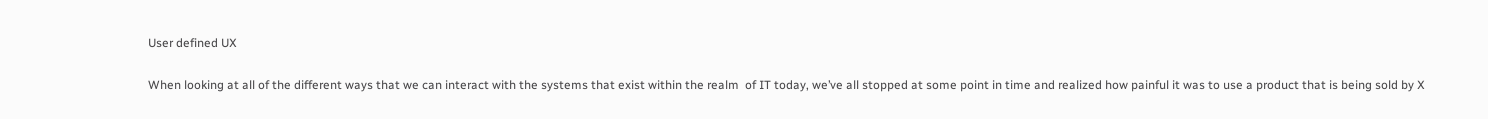User defined UX

When looking at all of the different ways that we can interact with the systems that exist within the realm  of IT today, we’ve all stopped at some point in time and realized how painful it was to use a product that is being sold by X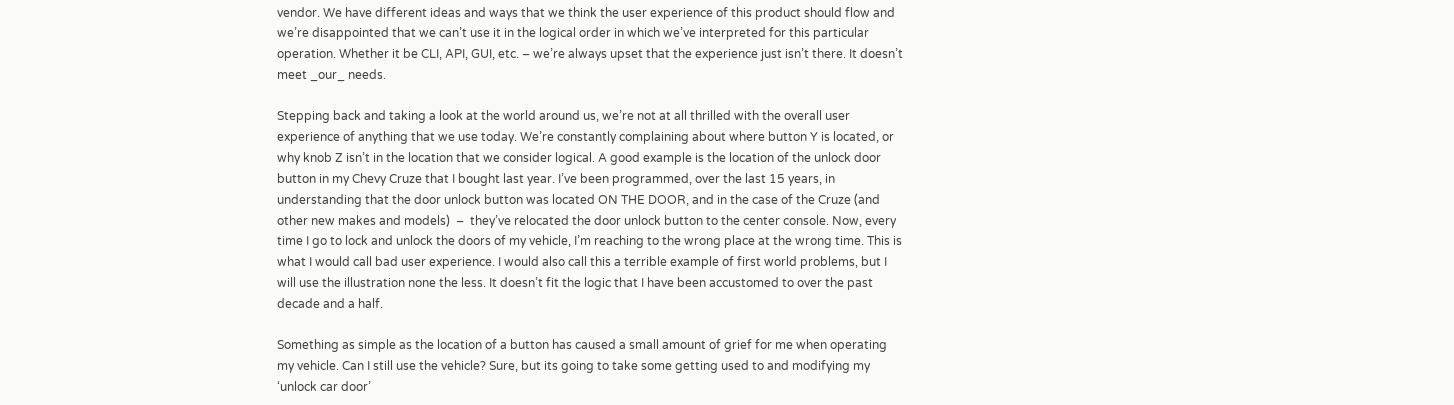vendor. We have different ideas and ways that we think the user experience of this product should flow and we’re disappointed that we can’t use it in the logical order in which we’ve interpreted for this particular operation. Whether it be CLI, API, GUI, etc. – we’re always upset that the experience just isn’t there. It doesn’t meet _our_ needs.

Stepping back and taking a look at the world around us, we’re not at all thrilled with the overall user experience of anything that we use today. We’re constantly complaining about where button Y is located, or why knob Z isn’t in the location that we consider logical. A good example is the location of the unlock door button in my Chevy Cruze that I bought last year. I’ve been programmed, over the last 15 years, in understanding that the door unlock button was located ON THE DOOR, and in the case of the Cruze (and other new makes and models)  –  they’ve relocated the door unlock button to the center console. Now, every time I go to lock and unlock the doors of my vehicle, I’m reaching to the wrong place at the wrong time. This is what I would call bad user experience. I would also call this a terrible example of first world problems, but I will use the illustration none the less. It doesn’t fit the logic that I have been accustomed to over the past decade and a half.

Something as simple as the location of a button has caused a small amount of grief for me when operating my vehicle. Can I still use the vehicle? Sure, but its going to take some getting used to and modifying my ‘unlock car door’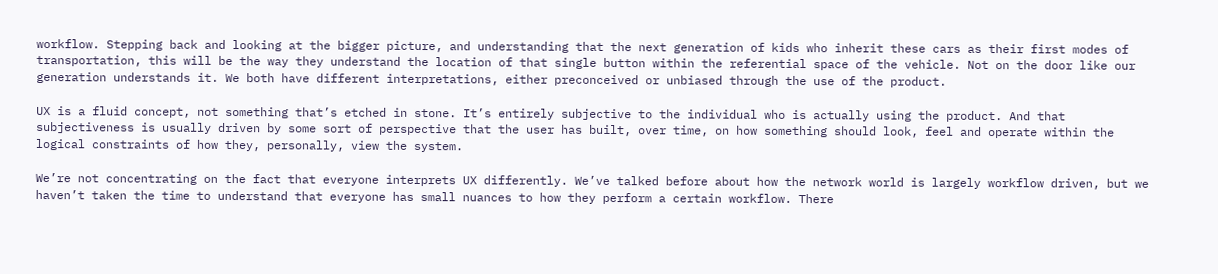workflow. Stepping back and looking at the bigger picture, and understanding that the next generation of kids who inherit these cars as their first modes of transportation, this will be the way they understand the location of that single button within the referential space of the vehicle. Not on the door like our generation understands it. We both have different interpretations, either preconceived or unbiased through the use of the product.

UX is a fluid concept, not something that’s etched in stone. It’s entirely subjective to the individual who is actually using the product. And that subjectiveness is usually driven by some sort of perspective that the user has built, over time, on how something should look, feel and operate within the logical constraints of how they, personally, view the system.

We’re not concentrating on the fact that everyone interprets UX differently. We’ve talked before about how the network world is largely workflow driven, but we haven’t taken the time to understand that everyone has small nuances to how they perform a certain workflow. There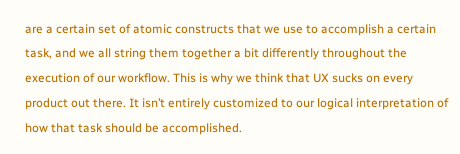are a certain set of atomic constructs that we use to accomplish a certain task, and we all string them together a bit differently throughout the execution of our workflow. This is why we think that UX sucks on every product out there. It isn’t entirely customized to our logical interpretation of how that task should be accomplished.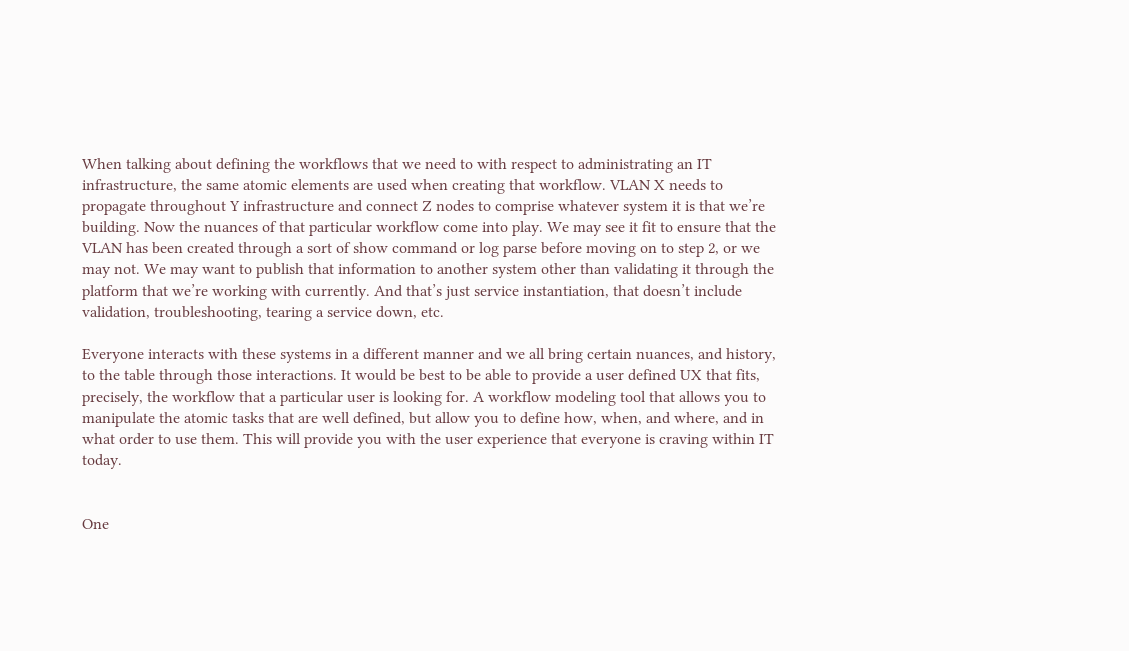When talking about defining the workflows that we need to with respect to administrating an IT infrastructure, the same atomic elements are used when creating that workflow. VLAN X needs to propagate throughout Y infrastructure and connect Z nodes to comprise whatever system it is that we’re building. Now the nuances of that particular workflow come into play. We may see it fit to ensure that the VLAN has been created through a sort of show command or log parse before moving on to step 2, or we may not. We may want to publish that information to another system other than validating it through the platform that we’re working with currently. And that’s just service instantiation, that doesn’t include validation, troubleshooting, tearing a service down, etc.

Everyone interacts with these systems in a different manner and we all bring certain nuances, and history, to the table through those interactions. It would be best to be able to provide a user defined UX that fits, precisely, the workflow that a particular user is looking for. A workflow modeling tool that allows you to manipulate the atomic tasks that are well defined, but allow you to define how, when, and where, and in what order to use them. This will provide you with the user experience that everyone is craving within IT today.


One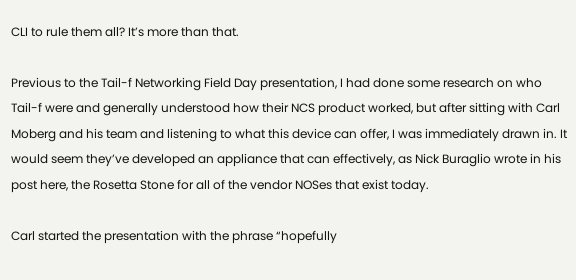CLI to rule them all? It’s more than that.

Previous to the Tail-f Networking Field Day presentation, I had done some research on who Tail-f were and generally understood how their NCS product worked, but after sitting with Carl Moberg and his team and listening to what this device can offer, I was immediately drawn in. It would seem they’ve developed an appliance that can effectively, as Nick Buraglio wrote in his post here, the Rosetta Stone for all of the vendor NOSes that exist today.

Carl started the presentation with the phrase “hopefully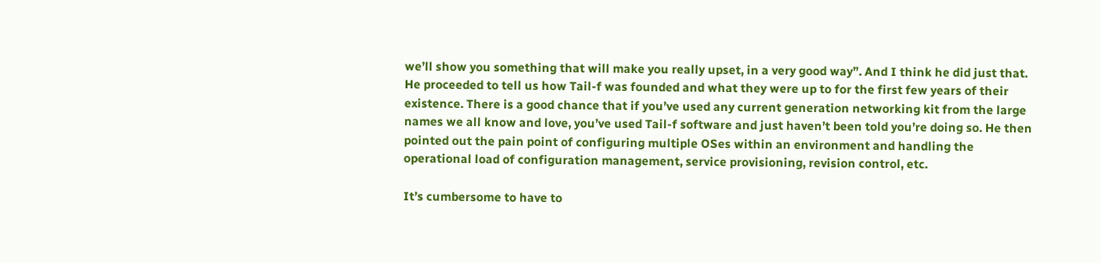we’ll show you something that will make you really upset, in a very good way”. And I think he did just that. He proceeded to tell us how Tail-f was founded and what they were up to for the first few years of their existence. There is a good chance that if you’ve used any current generation networking kit from the large names we all know and love, you’ve used Tail-f software and just haven’t been told you’re doing so. He then pointed out the pain point of configuring multiple OSes within an environment and handling the operational load of configuration management, service provisioning, revision control, etc.

It’s cumbersome to have to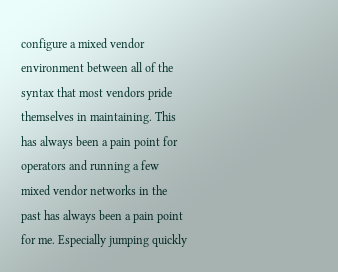configure a mixed vendor environment between all of the syntax that most vendors pride themselves in maintaining. This has always been a pain point for operators and running a few mixed vendor networks in the past has always been a pain point for me. Especially jumping quickly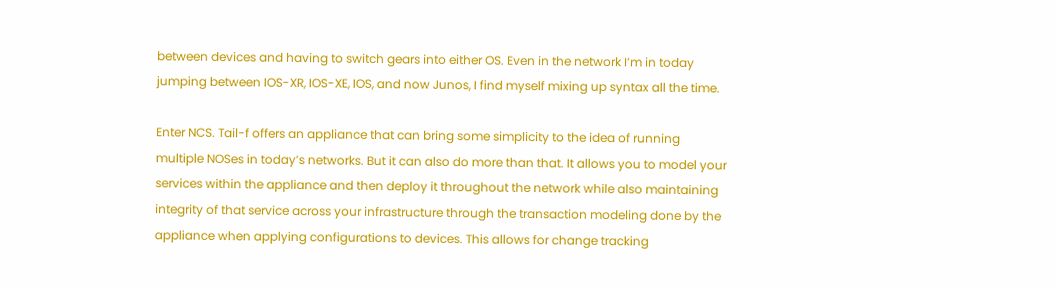between devices and having to switch gears into either OS. Even in the network I’m in today jumping between IOS-XR, IOS-XE, IOS, and now Junos, I find myself mixing up syntax all the time.

Enter NCS. Tail-f offers an appliance that can bring some simplicity to the idea of running multiple NOSes in today’s networks. But it can also do more than that. It allows you to model your services within the appliance and then deploy it throughout the network while also maintaining integrity of that service across your infrastructure through the transaction modeling done by the appliance when applying configurations to devices. This allows for change tracking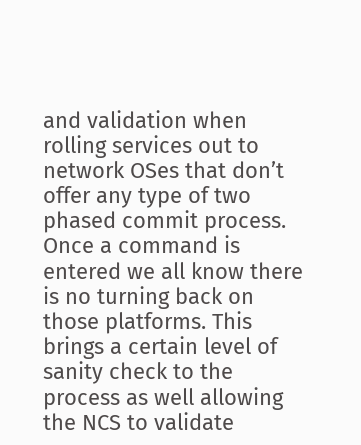and validation when rolling services out to network OSes that don’t offer any type of two phased commit process. Once a command is entered we all know there is no turning back on those platforms. This brings a certain level of sanity check to the process as well allowing the NCS to validate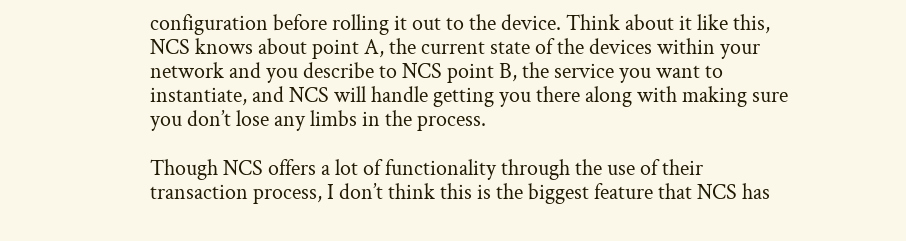configuration before rolling it out to the device. Think about it like this, NCS knows about point A, the current state of the devices within your network and you describe to NCS point B, the service you want to instantiate, and NCS will handle getting you there along with making sure you don’t lose any limbs in the process.

Though NCS offers a lot of functionality through the use of their transaction process, I don’t think this is the biggest feature that NCS has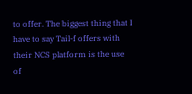to offer. The biggest thing that I have to say Tail-f offers with their NCS platform is the use of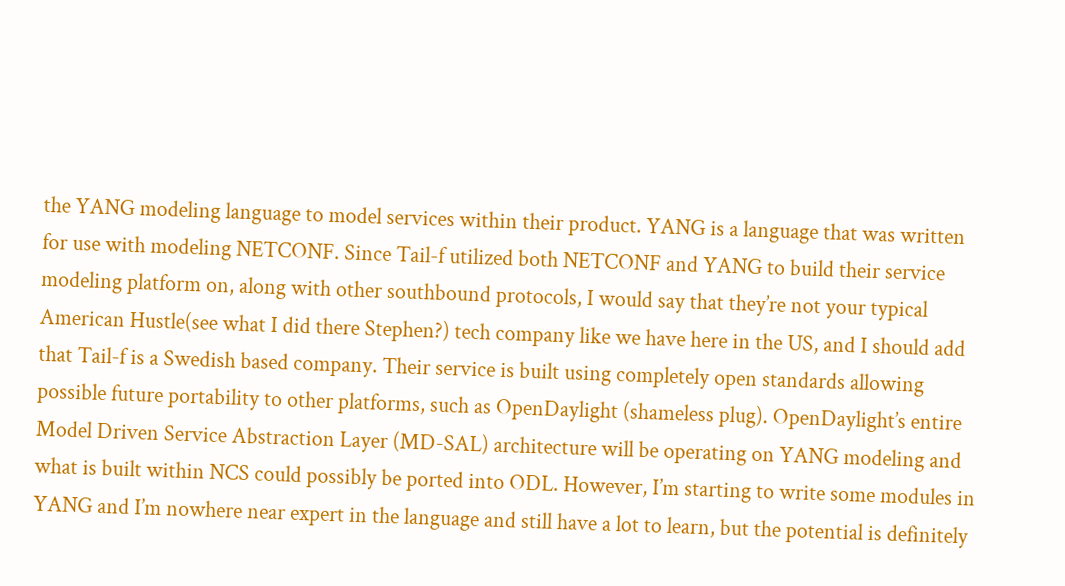the YANG modeling language to model services within their product. YANG is a language that was written for use with modeling NETCONF. Since Tail-f utilized both NETCONF and YANG to build their service modeling platform on, along with other southbound protocols, I would say that they’re not your typical American Hustle(see what I did there Stephen?) tech company like we have here in the US, and I should add that Tail-f is a Swedish based company. Their service is built using completely open standards allowing possible future portability to other platforms, such as OpenDaylight (shameless plug). OpenDaylight’s entire Model Driven Service Abstraction Layer (MD-SAL) architecture will be operating on YANG modeling and what is built within NCS could possibly be ported into ODL. However, I’m starting to write some modules in YANG and I’m nowhere near expert in the language and still have a lot to learn, but the potential is definitely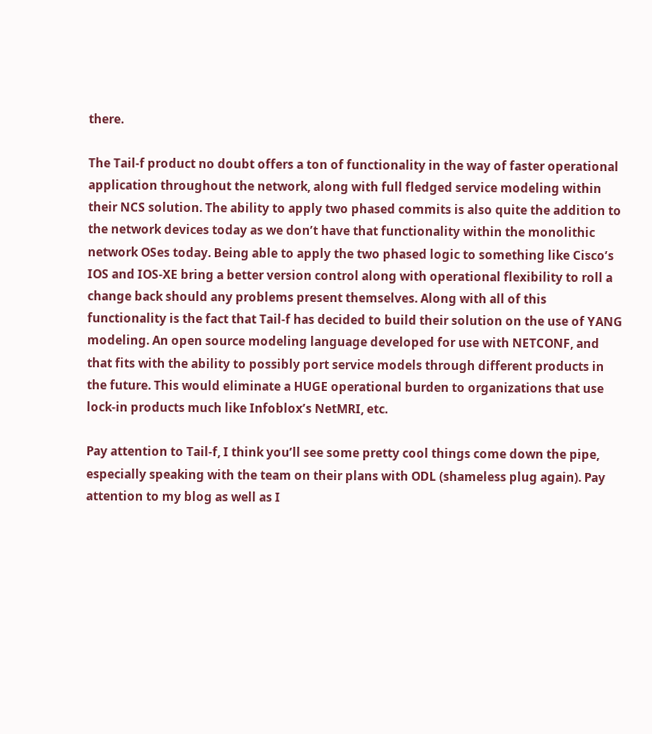there.

The Tail-f product no doubt offers a ton of functionality in the way of faster operational application throughout the network, along with full fledged service modeling within their NCS solution. The ability to apply two phased commits is also quite the addition to the network devices today as we don’t have that functionality within the monolithic network OSes today. Being able to apply the two phased logic to something like Cisco’s IOS and IOS-XE bring a better version control along with operational flexibility to roll a change back should any problems present themselves. Along with all of this functionality is the fact that Tail-f has decided to build their solution on the use of YANG modeling. An open source modeling language developed for use with NETCONF, and that fits with the ability to possibly port service models through different products in the future. This would eliminate a HUGE operational burden to organizations that use lock-in products much like Infoblox’s NetMRI, etc.

Pay attention to Tail-f, I think you’ll see some pretty cool things come down the pipe, especially speaking with the team on their plans with ODL (shameless plug again). Pay attention to my blog as well as I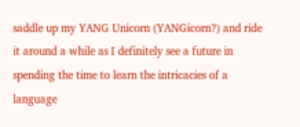saddle up my YANG Unicorn (YANGicorn?) and ride it around a while as I definitely see a future in spending the time to learn the intricacies of a language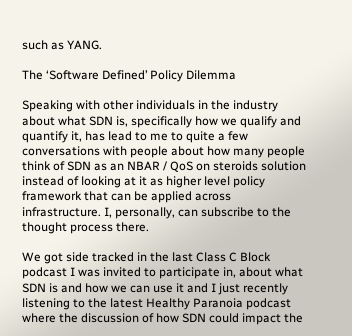such as YANG.

The ‘Software Defined’ Policy Dilemma

Speaking with other individuals in the industry about what SDN is, specifically how we qualify and quantify it, has lead to me to quite a few conversations with people about how many people think of SDN as an NBAR / QoS on steroids solution instead of looking at it as higher level policy framework that can be applied across infrastructure. I, personally, can subscribe to the thought process there.

We got side tracked in the last Class C Block podcast I was invited to participate in, about what SDN is and how we can use it and I just recently listening to the latest Healthy Paranoia podcast where the discussion of how SDN could impact the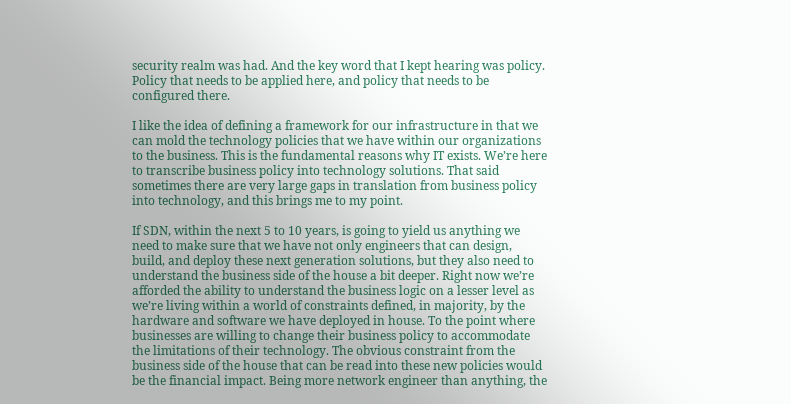security realm was had. And the key word that I kept hearing was policy. Policy that needs to be applied here, and policy that needs to be configured there.

I like the idea of defining a framework for our infrastructure in that we can mold the technology policies that we have within our organizations to the business. This is the fundamental reasons why IT exists. We’re here to transcribe business policy into technology solutions. That said sometimes there are very large gaps in translation from business policy into technology, and this brings me to my point.

If SDN, within the next 5 to 10 years, is going to yield us anything we need to make sure that we have not only engineers that can design, build, and deploy these next generation solutions, but they also need to understand the business side of the house a bit deeper. Right now we’re afforded the ability to understand the business logic on a lesser level as we’re living within a world of constraints defined, in majority, by the hardware and software we have deployed in house. To the point where businesses are willing to change their business policy to accommodate the limitations of their technology. The obvious constraint from the business side of the house that can be read into these new policies would be the financial impact. Being more network engineer than anything, the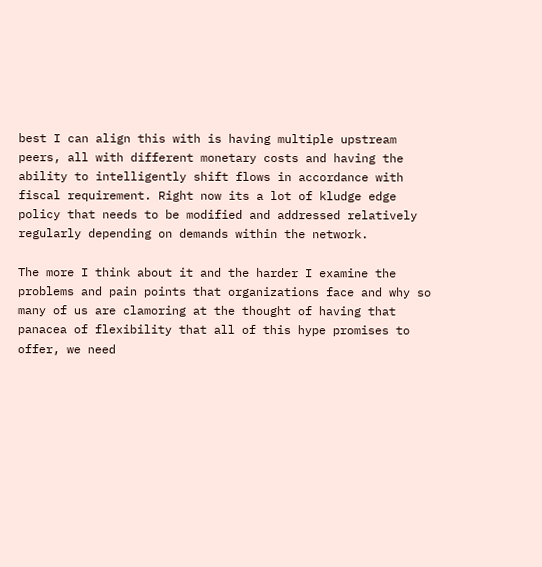best I can align this with is having multiple upstream peers, all with different monetary costs and having the ability to intelligently shift flows in accordance with fiscal requirement. Right now its a lot of kludge edge policy that needs to be modified and addressed relatively regularly depending on demands within the network.

The more I think about it and the harder I examine the problems and pain points that organizations face and why so many of us are clamoring at the thought of having that panacea of flexibility that all of this hype promises to offer, we need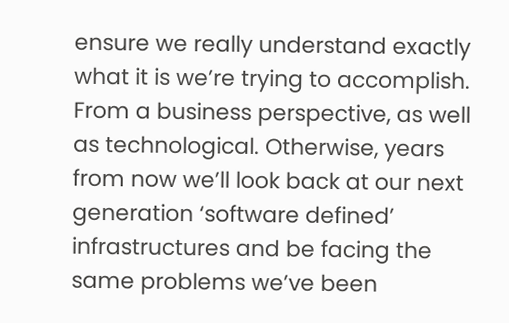ensure we really understand exactly what it is we’re trying to accomplish. From a business perspective, as well as technological. Otherwise, years from now we’ll look back at our next generation ‘software defined’ infrastructures and be facing the same problems we’ve been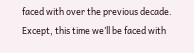faced with over the previous decade. Except, this time we’ll be faced with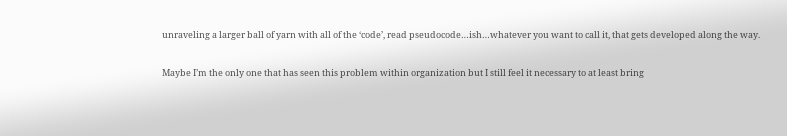unraveling a larger ball of yarn with all of the ‘code’, read pseudocode…ish…whatever you want to call it, that gets developed along the way.

Maybe I’m the only one that has seen this problem within organization but I still feel it necessary to at least bring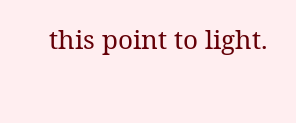this point to light.